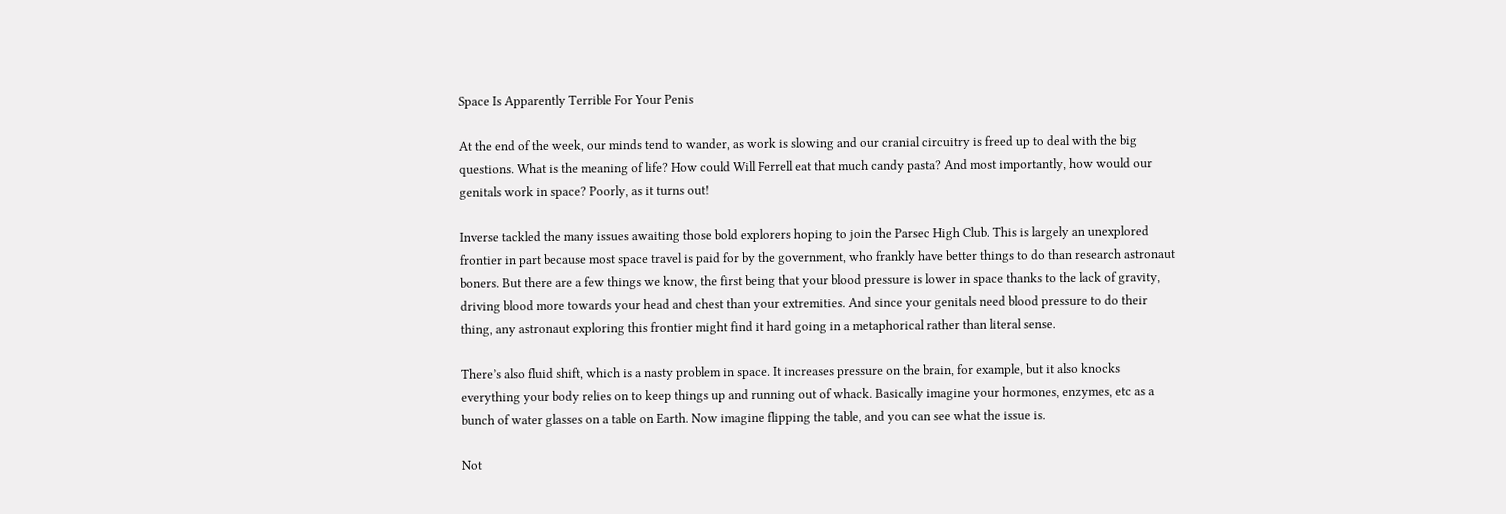Space Is Apparently Terrible For Your Penis

At the end of the week, our minds tend to wander, as work is slowing and our cranial circuitry is freed up to deal with the big questions. What is the meaning of life? How could Will Ferrell eat that much candy pasta? And most importantly, how would our genitals work in space? Poorly, as it turns out!

Inverse tackled the many issues awaiting those bold explorers hoping to join the Parsec High Club. This is largely an unexplored frontier in part because most space travel is paid for by the government, who frankly have better things to do than research astronaut boners. But there are a few things we know, the first being that your blood pressure is lower in space thanks to the lack of gravity, driving blood more towards your head and chest than your extremities. And since your genitals need blood pressure to do their thing, any astronaut exploring this frontier might find it hard going in a metaphorical rather than literal sense.

There’s also fluid shift, which is a nasty problem in space. It increases pressure on the brain, for example, but it also knocks everything your body relies on to keep things up and running out of whack. Basically imagine your hormones, enzymes, etc as a bunch of water glasses on a table on Earth. Now imagine flipping the table, and you can see what the issue is.

Not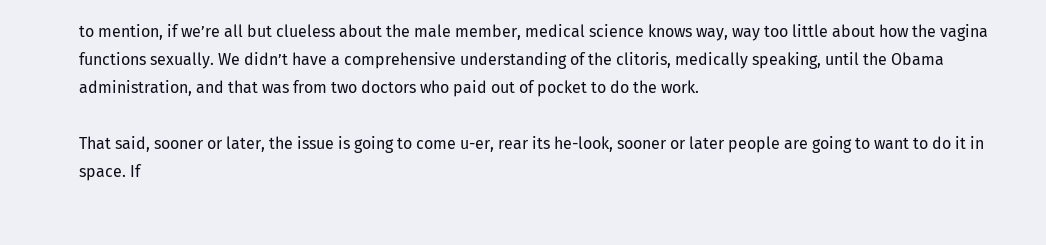to mention, if we’re all but clueless about the male member, medical science knows way, way too little about how the vagina functions sexually. We didn’t have a comprehensive understanding of the clitoris, medically speaking, until the Obama administration, and that was from two doctors who paid out of pocket to do the work.

That said, sooner or later, the issue is going to come u-er, rear its he-look, sooner or later people are going to want to do it in space. If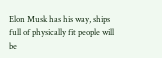Elon Musk has his way, ships full of physically fit people will be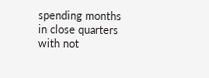spending months in close quarters with not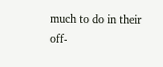much to do in their off-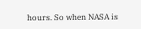hours. So when NASA is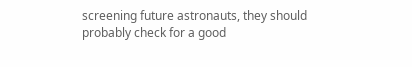screening future astronauts, they should probably check for a good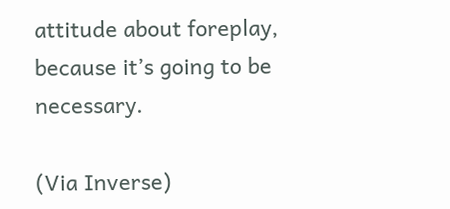attitude about foreplay, because it’s going to be necessary.

(Via Inverse)